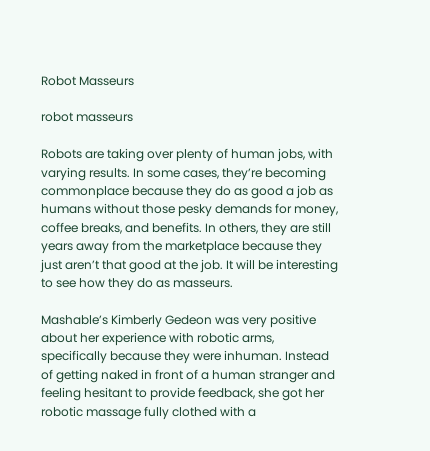Robot Masseurs

robot masseurs

Robots are taking over plenty of human jobs, with varying results. In some cases, they’re becoming commonplace because they do as good a job as humans without those pesky demands for money, coffee breaks, and benefits. In others, they are still years away from the marketplace because they just aren’t that good at the job. It will be interesting to see how they do as masseurs.

Mashable’s Kimberly Gedeon was very positive about her experience with robotic arms, specifically because they were inhuman. Instead of getting naked in front of a human stranger and feeling hesitant to provide feedback, she got her robotic massage fully clothed with a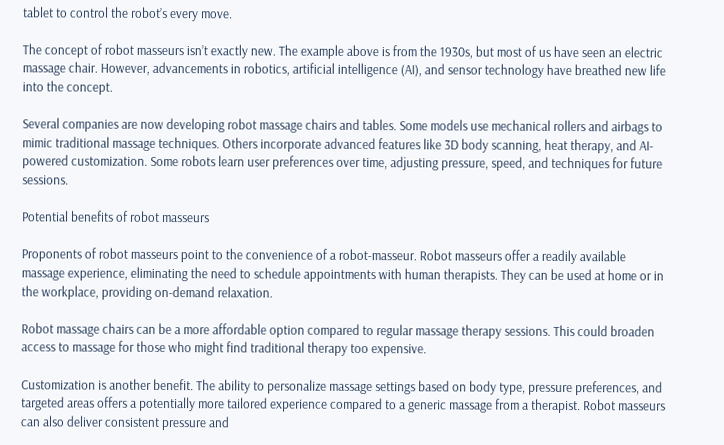tablet to control the robot’s every move.

The concept of robot masseurs isn’t exactly new. The example above is from the 1930s, but most of us have seen an electric massage chair. However, advancements in robotics, artificial intelligence (AI), and sensor technology have breathed new life into the concept.

Several companies are now developing robot massage chairs and tables. Some models use mechanical rollers and airbags to mimic traditional massage techniques. Others incorporate advanced features like 3D body scanning, heat therapy, and AI-powered customization. Some robots learn user preferences over time, adjusting pressure, speed, and techniques for future sessions.

Potential benefits of robot masseurs

Proponents of robot masseurs point to the convenience of a robot-masseur. Robot masseurs offer a readily available massage experience, eliminating the need to schedule appointments with human therapists. They can be used at home or in the workplace, providing on-demand relaxation.

Robot massage chairs can be a more affordable option compared to regular massage therapy sessions. This could broaden access to massage for those who might find traditional therapy too expensive.

Customization is another benefit. The ability to personalize massage settings based on body type, pressure preferences, and targeted areas offers a potentially more tailored experience compared to a generic massage from a therapist. Robot masseurs can also deliver consistent pressure and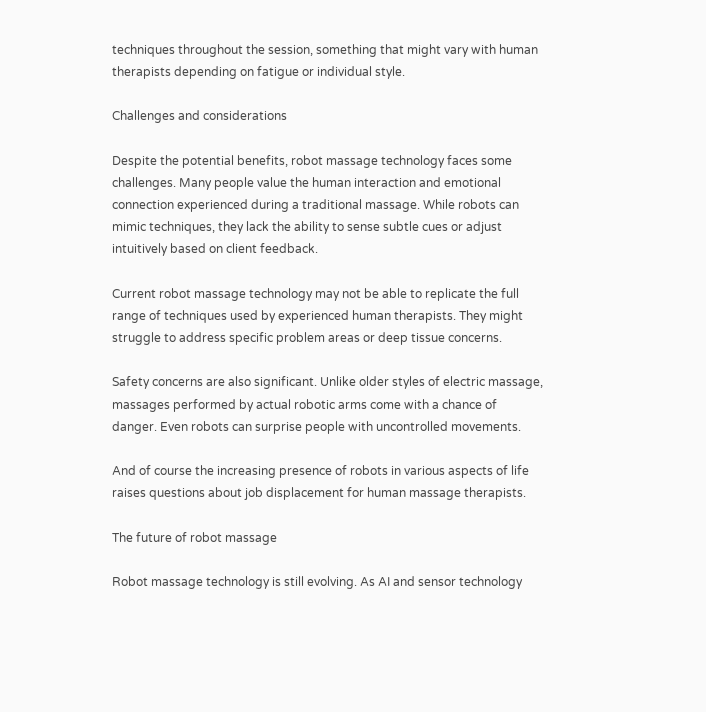techniques throughout the session, something that might vary with human therapists depending on fatigue or individual style.

Challenges and considerations

Despite the potential benefits, robot massage technology faces some challenges. Many people value the human interaction and emotional connection experienced during a traditional massage. While robots can mimic techniques, they lack the ability to sense subtle cues or adjust intuitively based on client feedback.

Current robot massage technology may not be able to replicate the full range of techniques used by experienced human therapists. They might struggle to address specific problem areas or deep tissue concerns.

Safety concerns are also significant. Unlike older styles of electric massage, massages performed by actual robotic arms come with a chance of danger. Even robots can surprise people with uncontrolled movements.

And of course the increasing presence of robots in various aspects of life raises questions about job displacement for human massage therapists.

The future of robot massage

Robot massage technology is still evolving. As AI and sensor technology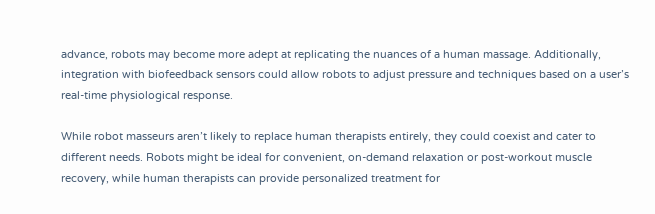advance, robots may become more adept at replicating the nuances of a human massage. Additionally, integration with biofeedback sensors could allow robots to adjust pressure and techniques based on a user’s real-time physiological response.

While robot masseurs aren’t likely to replace human therapists entirely, they could coexist and cater to different needs. Robots might be ideal for convenient, on-demand relaxation or post-workout muscle recovery, while human therapists can provide personalized treatment for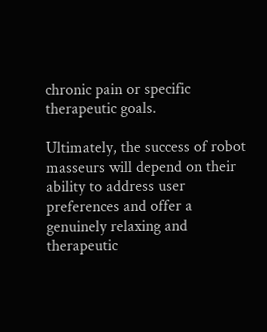chronic pain or specific therapeutic goals.

Ultimately, the success of robot masseurs will depend on their ability to address user preferences and offer a genuinely relaxing and therapeutic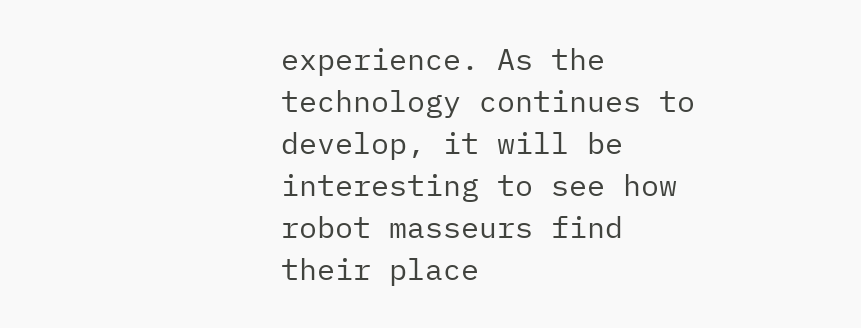experience. As the technology continues to develop, it will be interesting to see how robot masseurs find their place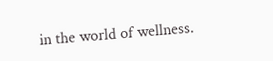in the world of wellness.